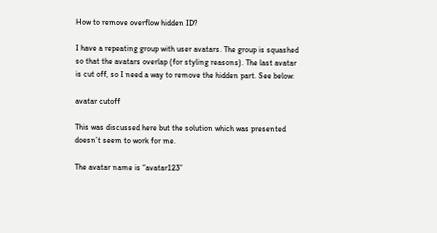How to remove overflow hidden ID?

I have a repeating group with user avatars. The group is squashed so that the avatars overlap (for styling reasons). The last avatar is cut off, so I need a way to remove the hidden part. See below:

avatar cutoff

This was discussed here but the solution which was presented doesn’t seem to work for me.

The avatar name is “avatar123”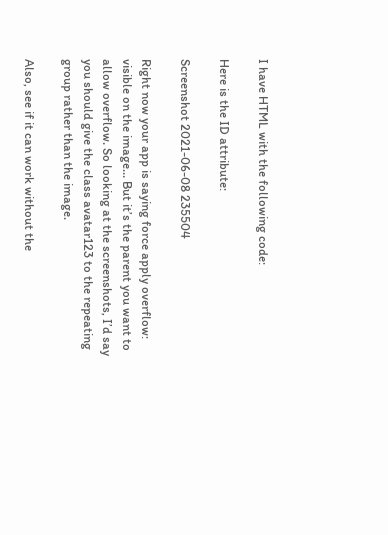I have HTML with the following code:

Here is the ID attribute:

Screenshot 2021-06-08 235504

Right now your app is saying force apply overflow: visible on the image… But it’s the parent you want to allow overflow. So looking at the screenshots, I’d say you should give the class avatar123 to the repeating group rather than the image.

Also, see if it can work without the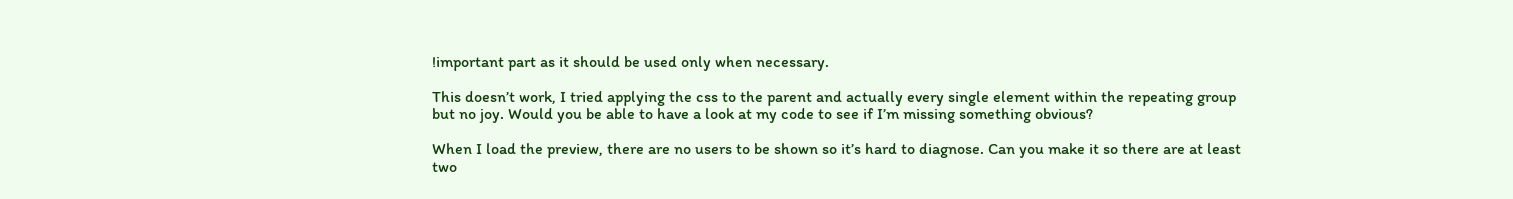!important part as it should be used only when necessary.

This doesn’t work, I tried applying the css to the parent and actually every single element within the repeating group but no joy. Would you be able to have a look at my code to see if I’m missing something obvious?

When I load the preview, there are no users to be shown so it’s hard to diagnose. Can you make it so there are at least two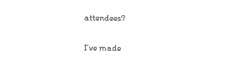attendees?

I’ve made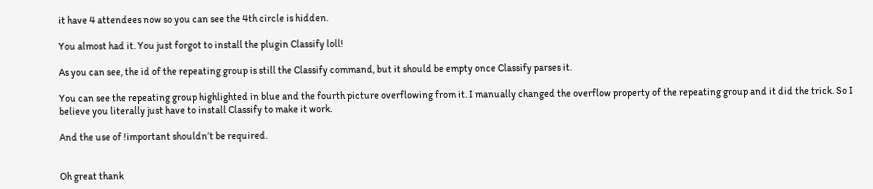it have 4 attendees now so you can see the 4th circle is hidden.

You almost had it. You just forgot to install the plugin Classify loll!

As you can see, the id of the repeating group is still the Classify command, but it should be empty once Classify parses it.

You can see the repeating group highlighted in blue and the fourth picture overflowing from it. I manually changed the overflow property of the repeating group and it did the trick. So I believe you literally just have to install Classify to make it work.

And the use of !important shouldn’t be required.


Oh great thank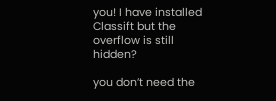you! I have installed Classift but the overflow is still hidden?

you don’t need the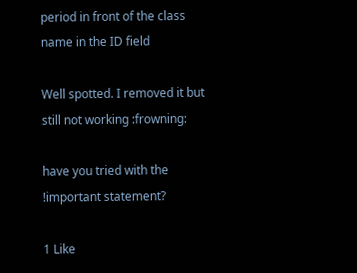period in front of the class name in the ID field

Well spotted. I removed it but still not working :frowning:

have you tried with the !important statement?

1 Like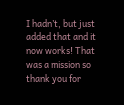I hadn’t, but just added that and it now works! That was a mission so thank you for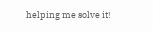helping me solve it!